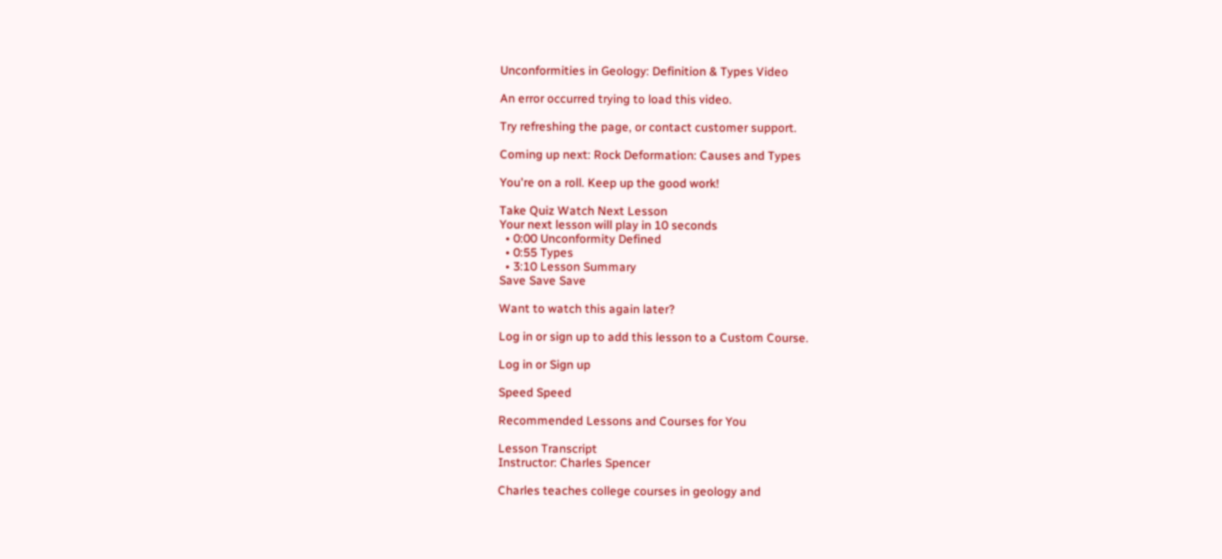Unconformities in Geology: Definition & Types Video

An error occurred trying to load this video.

Try refreshing the page, or contact customer support.

Coming up next: Rock Deformation: Causes and Types

You're on a roll. Keep up the good work!

Take Quiz Watch Next Lesson
Your next lesson will play in 10 seconds
  • 0:00 Unconformity Defined
  • 0:55 Types
  • 3:10 Lesson Summary
Save Save Save

Want to watch this again later?

Log in or sign up to add this lesson to a Custom Course.

Log in or Sign up

Speed Speed

Recommended Lessons and Courses for You

Lesson Transcript
Instructor: Charles Spencer

Charles teaches college courses in geology and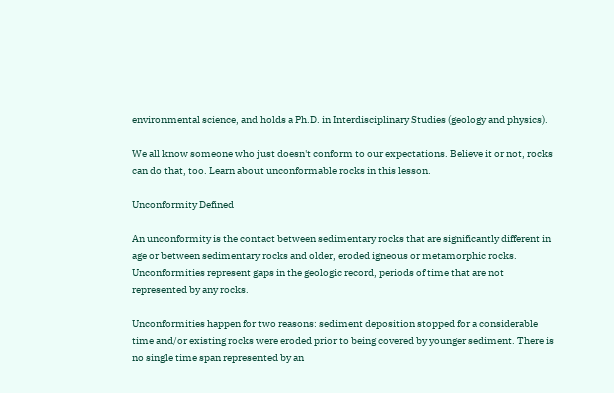environmental science, and holds a Ph.D. in Interdisciplinary Studies (geology and physics).

We all know someone who just doesn't conform to our expectations. Believe it or not, rocks can do that, too. Learn about unconformable rocks in this lesson.

Unconformity Defined

An unconformity is the contact between sedimentary rocks that are significantly different in age or between sedimentary rocks and older, eroded igneous or metamorphic rocks. Unconformities represent gaps in the geologic record, periods of time that are not represented by any rocks.

Unconformities happen for two reasons: sediment deposition stopped for a considerable time and/or existing rocks were eroded prior to being covered by younger sediment. There is no single time span represented by an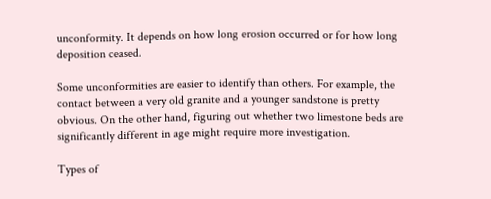unconformity. It depends on how long erosion occurred or for how long deposition ceased.

Some unconformities are easier to identify than others. For example, the contact between a very old granite and a younger sandstone is pretty obvious. On the other hand, figuring out whether two limestone beds are significantly different in age might require more investigation.

Types of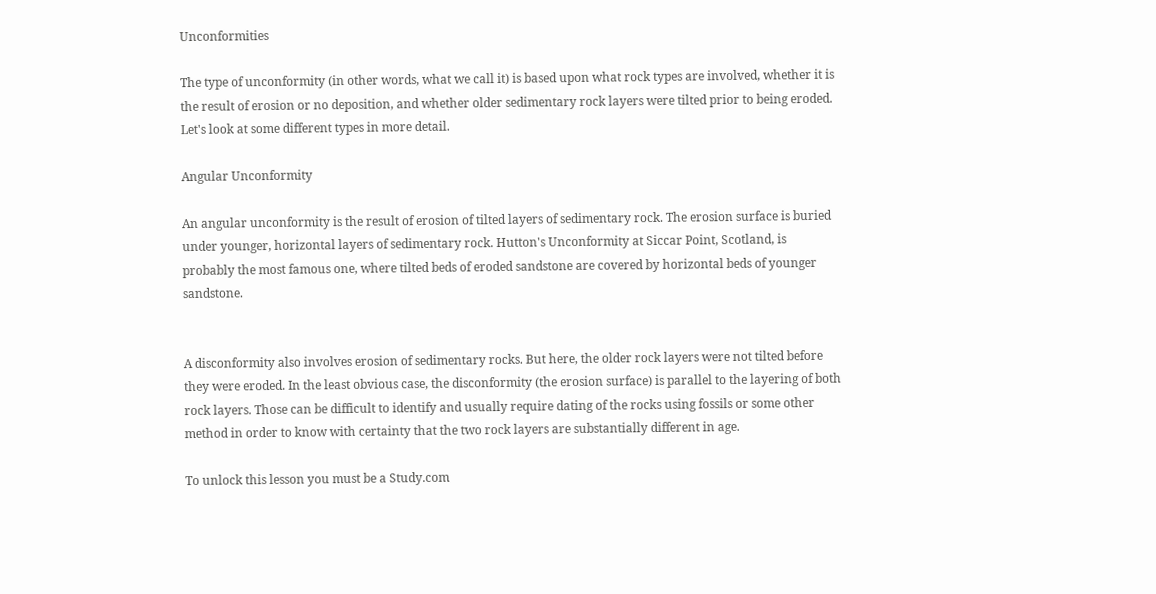Unconformities

The type of unconformity (in other words, what we call it) is based upon what rock types are involved, whether it is the result of erosion or no deposition, and whether older sedimentary rock layers were tilted prior to being eroded. Let's look at some different types in more detail.

Angular Unconformity

An angular unconformity is the result of erosion of tilted layers of sedimentary rock. The erosion surface is buried under younger, horizontal layers of sedimentary rock. Hutton's Unconformity at Siccar Point, Scotland, is probably the most famous one, where tilted beds of eroded sandstone are covered by horizontal beds of younger sandstone.


A disconformity also involves erosion of sedimentary rocks. But here, the older rock layers were not tilted before they were eroded. In the least obvious case, the disconformity (the erosion surface) is parallel to the layering of both rock layers. Those can be difficult to identify and usually require dating of the rocks using fossils or some other method in order to know with certainty that the two rock layers are substantially different in age.

To unlock this lesson you must be a Study.com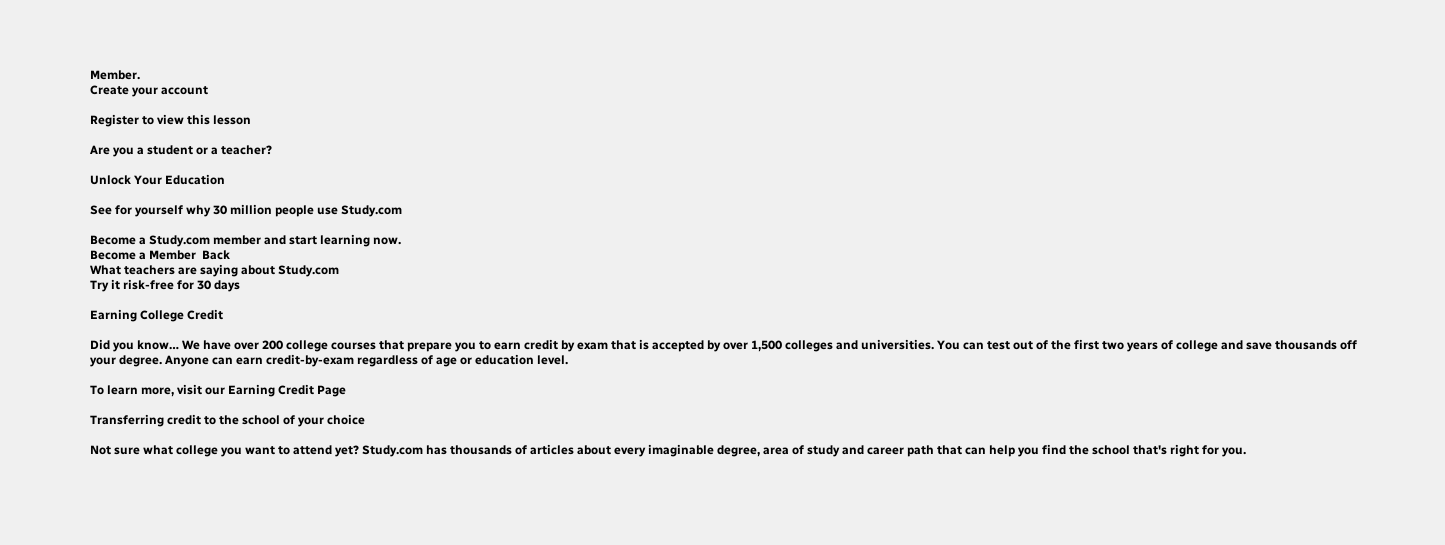Member.
Create your account

Register to view this lesson

Are you a student or a teacher?

Unlock Your Education

See for yourself why 30 million people use Study.com

Become a Study.com member and start learning now.
Become a Member  Back
What teachers are saying about Study.com
Try it risk-free for 30 days

Earning College Credit

Did you know… We have over 200 college courses that prepare you to earn credit by exam that is accepted by over 1,500 colleges and universities. You can test out of the first two years of college and save thousands off your degree. Anyone can earn credit-by-exam regardless of age or education level.

To learn more, visit our Earning Credit Page

Transferring credit to the school of your choice

Not sure what college you want to attend yet? Study.com has thousands of articles about every imaginable degree, area of study and career path that can help you find the school that's right for you.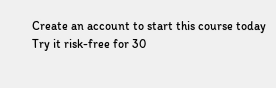Create an account to start this course today
Try it risk-free for 30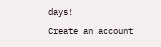days!
Create an account